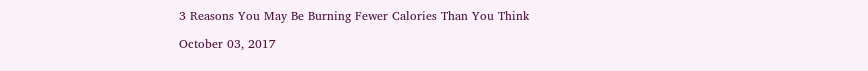3 Reasons You May Be Burning Fewer Calories Than You Think

October 03, 2017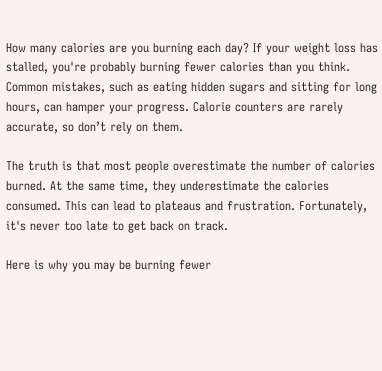How many calories are you burning each day? If your weight loss has stalled, you're probably burning fewer calories than you think. Common mistakes, such as eating hidden sugars and sitting for long hours, can hamper your progress. Calorie counters are rarely accurate, so don’t rely on them.

The truth is that most people overestimate the number of calories burned. At the same time, they underestimate the calories consumed. This can lead to plateaus and frustration. Fortunately, it's never too late to get back on track.

Here is why you may be burning fewer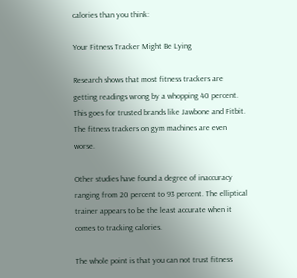calories than you think:

Your Fitness Tracker Might Be Lying

Research shows that most fitness trackers are getting readings wrong by a whopping 40 percent. This goes for trusted brands like Jawbone and Fitbit. The fitness trackers on gym machines are even worse.

Other studies have found a degree of inaccuracy ranging from 20 percent to 93 percent. The elliptical trainer appears to be the least accurate when it comes to tracking calories.

The whole point is that you can not trust fitness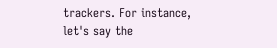trackers. For instance, let's say the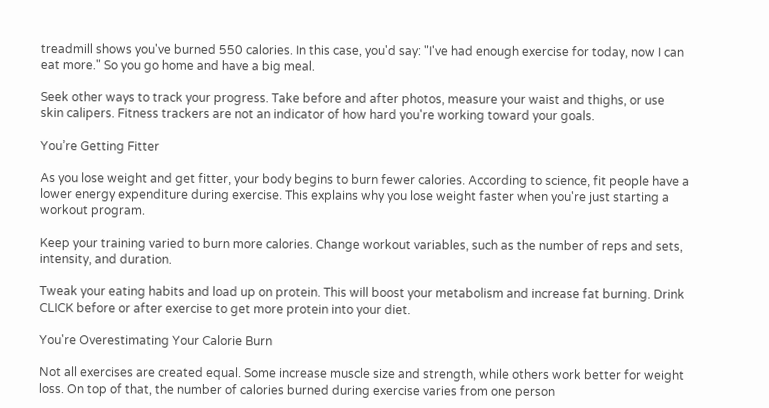treadmill shows you've burned 550 calories. In this case, you'd say: "I've had enough exercise for today, now I can eat more." So you go home and have a big meal.

Seek other ways to track your progress. Take before and after photos, measure your waist and thighs, or use skin calipers. Fitness trackers are not an indicator of how hard you're working toward your goals.

You’re Getting Fitter

As you lose weight and get fitter, your body begins to burn fewer calories. According to science, fit people have a lower energy expenditure during exercise. This explains why you lose weight faster when you're just starting a workout program.

Keep your training varied to burn more calories. Change workout variables, such as the number of reps and sets, intensity, and duration.

Tweak your eating habits and load up on protein. This will boost your metabolism and increase fat burning. Drink CLICK before or after exercise to get more protein into your diet.

You're Overestimating Your Calorie Burn

Not all exercises are created equal. Some increase muscle size and strength, while others work better for weight loss. On top of that, the number of calories burned during exercise varies from one person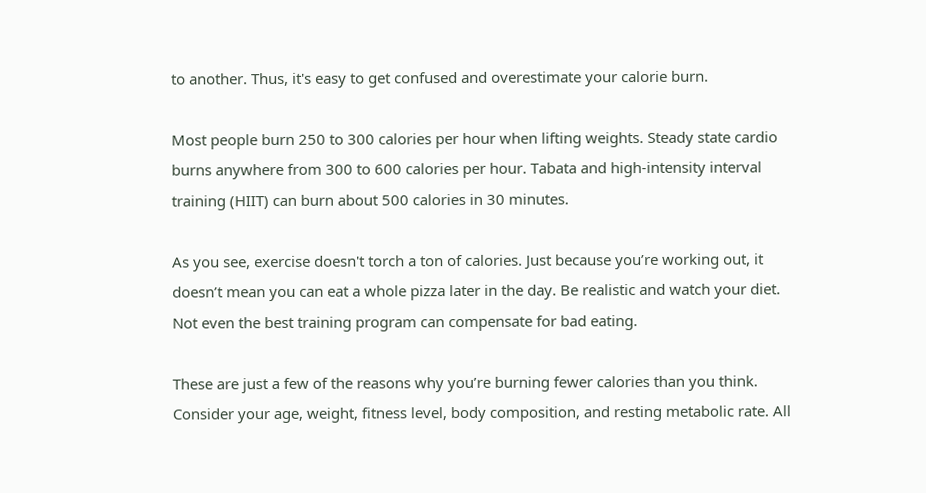to another. Thus, it's easy to get confused and overestimate your calorie burn.

Most people burn 250 to 300 calories per hour when lifting weights. Steady state cardio burns anywhere from 300 to 600 calories per hour. Tabata and high-intensity interval training (HIIT) can burn about 500 calories in 30 minutes.

As you see, exercise doesn't torch a ton of calories. Just because you’re working out, it doesn’t mean you can eat a whole pizza later in the day. Be realistic and watch your diet. Not even the best training program can compensate for bad eating.

These are just a few of the reasons why you’re burning fewer calories than you think. Consider your age, weight, fitness level, body composition, and resting metabolic rate. All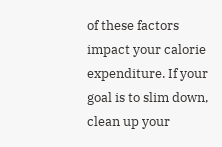of these factors impact your calorie expenditure. If your goal is to slim down, clean up your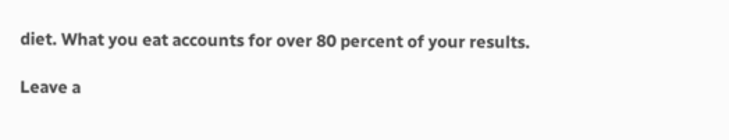diet. What you eat accounts for over 80 percent of your results.

Leave a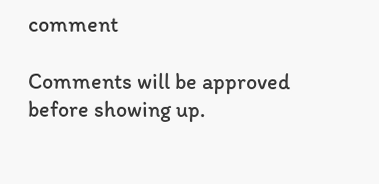comment

Comments will be approved before showing up.